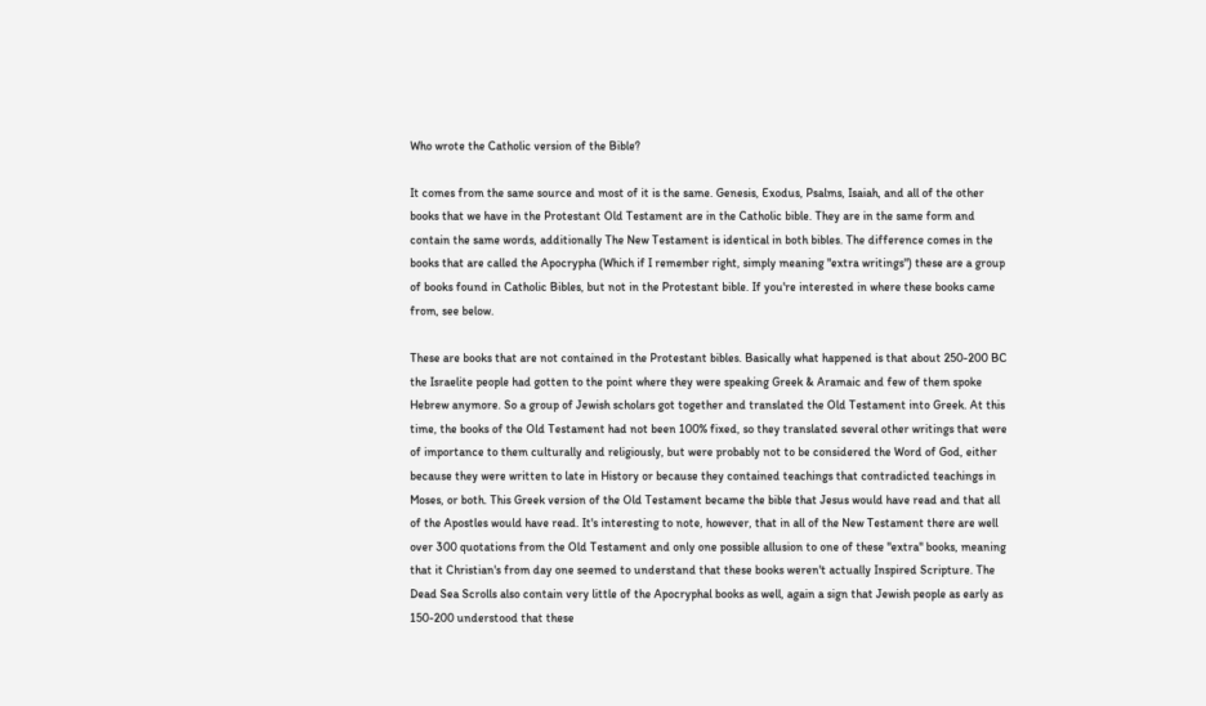Who wrote the Catholic version of the Bible?

It comes from the same source and most of it is the same. Genesis, Exodus, Psalms, Isaiah, and all of the other books that we have in the Protestant Old Testament are in the Catholic bible. They are in the same form and contain the same words, additionally The New Testament is identical in both bibles. The difference comes in the books that are called the Apocrypha (Which if I remember right, simply meaning "extra writings") these are a group of books found in Catholic Bibles, but not in the Protestant bible. If you're interested in where these books came from, see below.

These are books that are not contained in the Protestant bibles. Basically what happened is that about 250-200 BC the Israelite people had gotten to the point where they were speaking Greek & Aramaic and few of them spoke Hebrew anymore. So a group of Jewish scholars got together and translated the Old Testament into Greek. At this time, the books of the Old Testament had not been 100% fixed, so they translated several other writings that were of importance to them culturally and religiously, but were probably not to be considered the Word of God, either because they were written to late in History or because they contained teachings that contradicted teachings in Moses, or both. This Greek version of the Old Testament became the bible that Jesus would have read and that all of the Apostles would have read. It's interesting to note, however, that in all of the New Testament there are well over 300 quotations from the Old Testament and only one possible allusion to one of these "extra" books, meaning that it Christian's from day one seemed to understand that these books weren't actually Inspired Scripture. The Dead Sea Scrolls also contain very little of the Apocryphal books as well, again a sign that Jewish people as early as 150-200 understood that these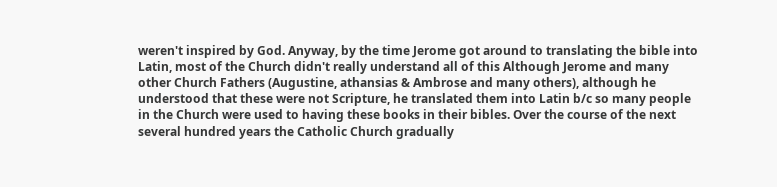weren't inspired by God. Anyway, by the time Jerome got around to translating the bible into Latin, most of the Church didn't really understand all of this Although Jerome and many other Church Fathers (Augustine, athansias & Ambrose and many others), although he understood that these were not Scripture, he translated them into Latin b/c so many people in the Church were used to having these books in their bibles. Over the course of the next several hundred years the Catholic Church gradually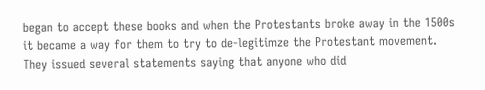began to accept these books and when the Protestants broke away in the 1500s it became a way for them to try to de-legitimze the Protestant movement. They issued several statements saying that anyone who did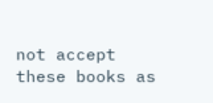not accept these books as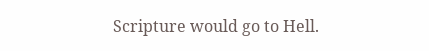Scripture would go to Hell.